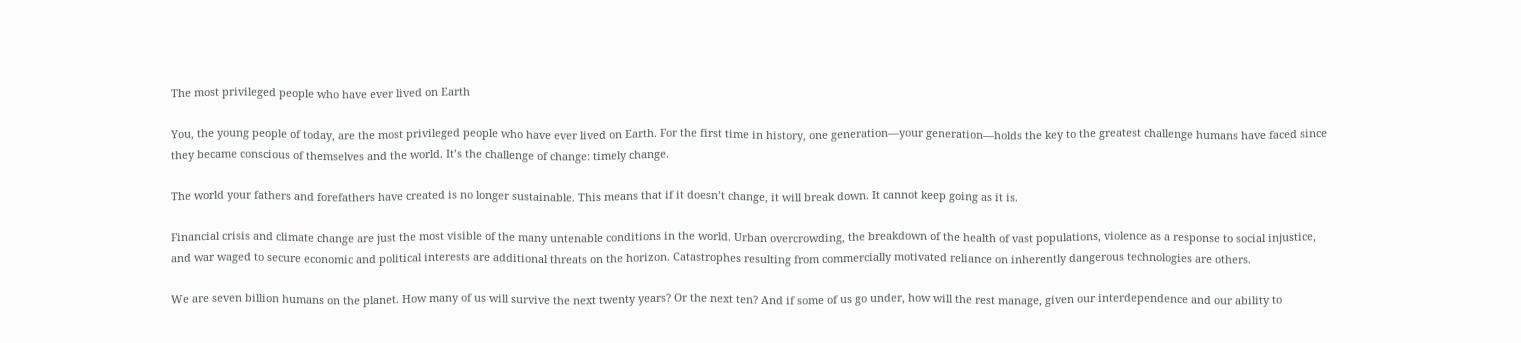The most privileged people who have ever lived on Earth

You, the young people of today, are the most privileged people who have ever lived on Earth. For the first time in history, one generation—your generation—holds the key to the greatest challenge humans have faced since they became conscious of themselves and the world. It’s the challenge of change: timely change.

The world your fathers and forefathers have created is no longer sustainable. This means that if it doesn’t change, it will break down. It cannot keep going as it is.

Financial crisis and climate change are just the most visible of the many untenable conditions in the world. Urban overcrowding, the breakdown of the health of vast populations, violence as a response to social injustice, and war waged to secure economic and political interests are additional threats on the horizon. Catastrophes resulting from commercially motivated reliance on inherently dangerous technologies are others.

We are seven billion humans on the planet. How many of us will survive the next twenty years? Or the next ten? And if some of us go under, how will the rest manage, given our interdependence and our ability to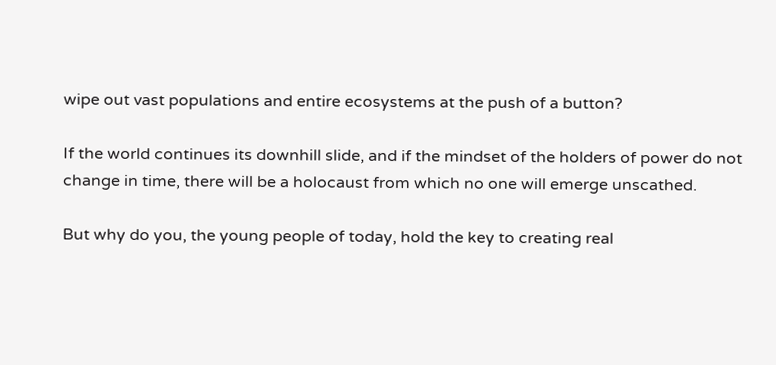wipe out vast populations and entire ecosystems at the push of a button?

If the world continues its downhill slide, and if the mindset of the holders of power do not change in time, there will be a holocaust from which no one will emerge unscathed.

But why do you, the young people of today, hold the key to creating real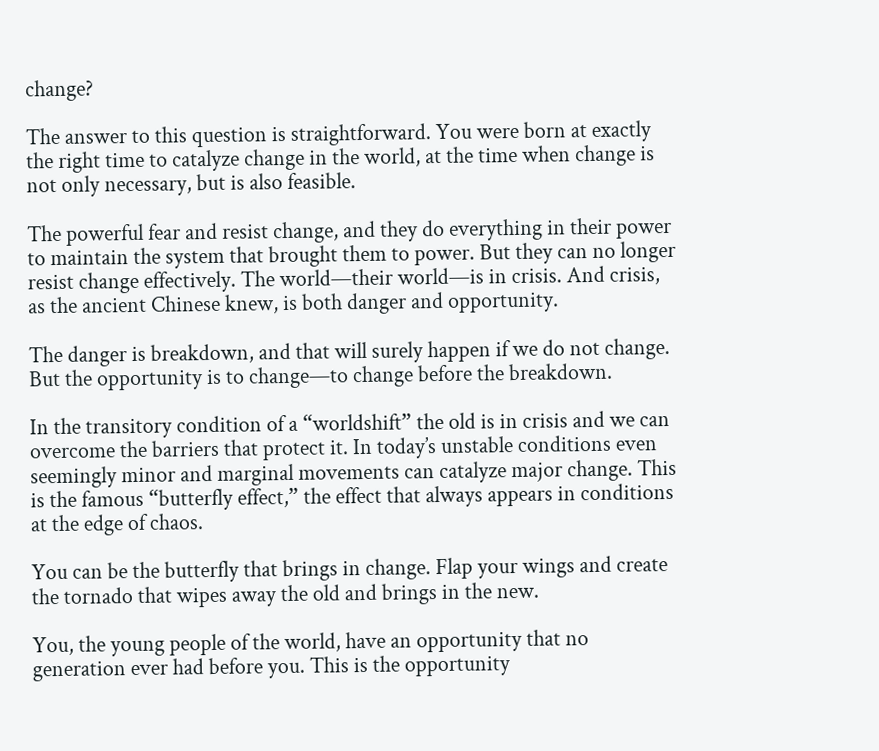change?

The answer to this question is straightforward. You were born at exactly the right time to catalyze change in the world, at the time when change is not only necessary, but is also feasible.

The powerful fear and resist change, and they do everything in their power to maintain the system that brought them to power. But they can no longer resist change effectively. The world—their world—is in crisis. And crisis, as the ancient Chinese knew, is both danger and opportunity.

The danger is breakdown, and that will surely happen if we do not change. But the opportunity is to change—to change before the breakdown.

In the transitory condition of a “worldshift” the old is in crisis and we can overcome the barriers that protect it. In today’s unstable conditions even seemingly minor and marginal movements can catalyze major change. This is the famous “butterfly effect,” the effect that always appears in conditions at the edge of chaos.

You can be the butterfly that brings in change. Flap your wings and create the tornado that wipes away the old and brings in the new.

You, the young people of the world, have an opportunity that no generation ever had before you. This is the opportunity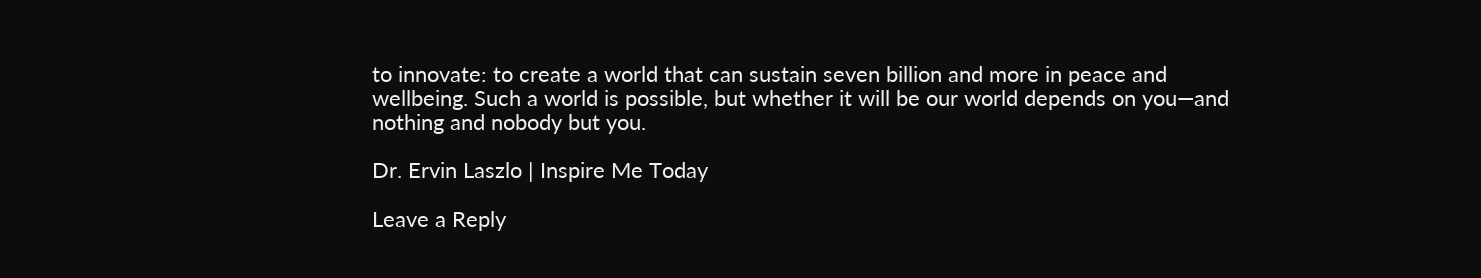to innovate: to create a world that can sustain seven billion and more in peace and wellbeing. Such a world is possible, but whether it will be our world depends on you—and nothing and nobody but you.

Dr. Ervin Laszlo | Inspire Me Today

Leave a Reply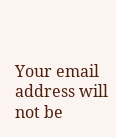Your email address will not be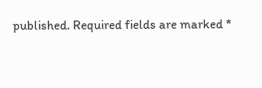published. Required fields are marked *